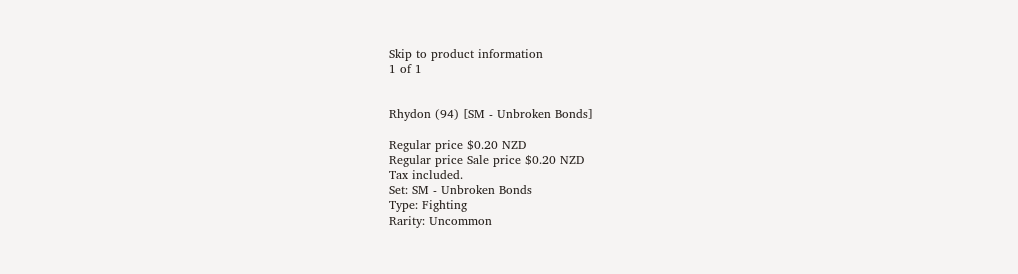Skip to product information
1 of 1


Rhydon (94) [SM - Unbroken Bonds]

Regular price $0.20 NZD
Regular price Sale price $0.20 NZD
Tax included.
Set: SM - Unbroken Bonds
Type: Fighting
Rarity: Uncommon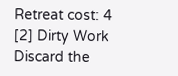Retreat cost: 4
[2] Dirty Work
Discard the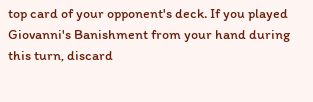top card of your opponent's deck. If you played Giovanni's Banishment from your hand during this turn, discard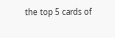the top 5 cards of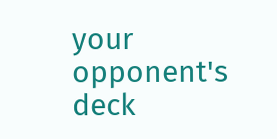your opponent's deck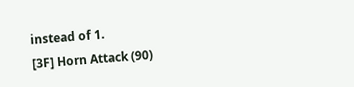instead of 1.
[3F] Horn Attack (90)